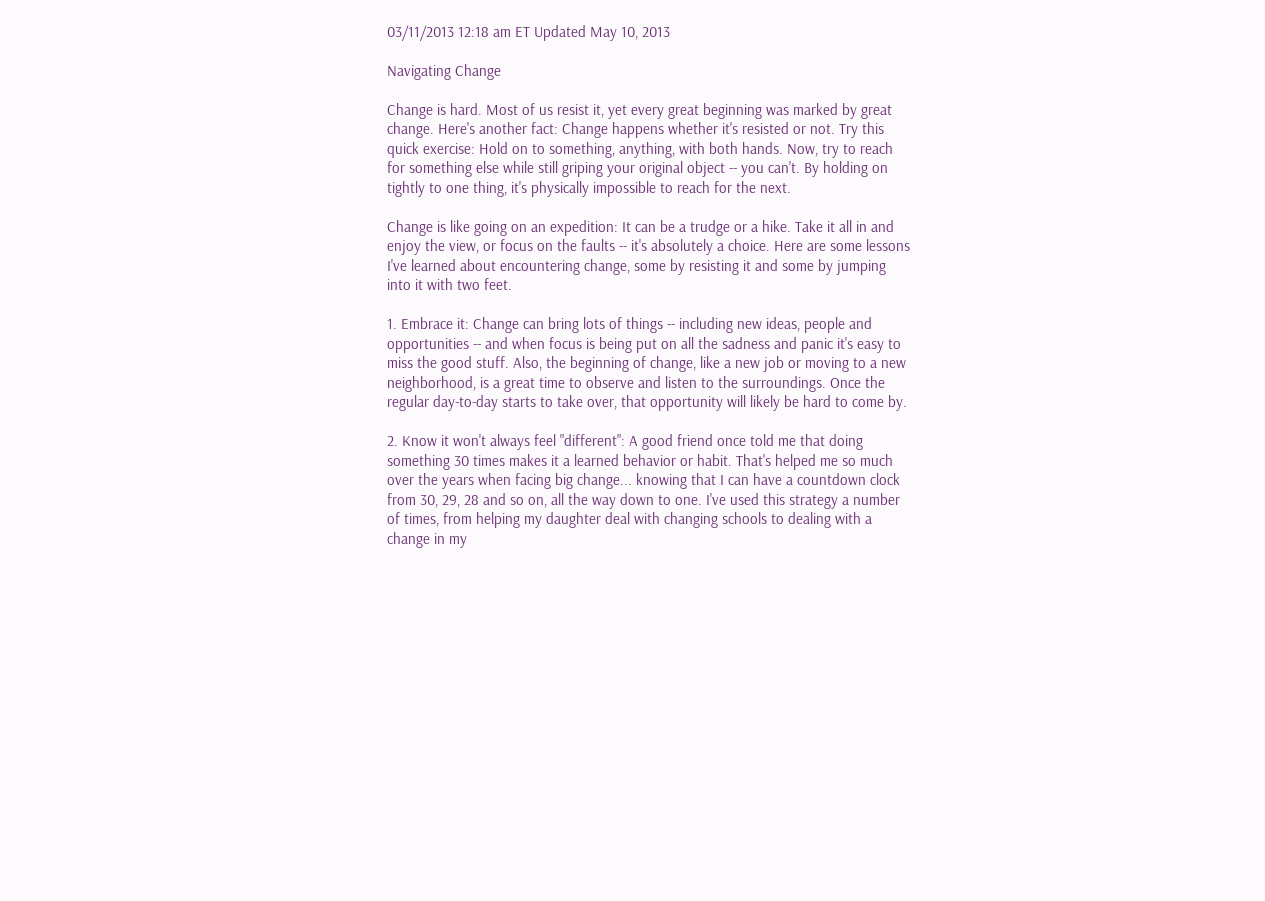03/11/2013 12:18 am ET Updated May 10, 2013

Navigating Change

Change is hard. Most of us resist it, yet every great beginning was marked by great change. Here's another fact: Change happens whether it's resisted or not. Try this quick exercise: Hold on to something, anything, with both hands. Now, try to reach for something else while still griping your original object -- you can't. By holding on tightly to one thing, it's physically impossible to reach for the next.

Change is like going on an expedition: It can be a trudge or a hike. Take it all in and enjoy the view, or focus on the faults -- it's absolutely a choice. Here are some lessons I've learned about encountering change, some by resisting it and some by jumping into it with two feet.

1. Embrace it: Change can bring lots of things -- including new ideas, people and opportunities -- and when focus is being put on all the sadness and panic it's easy to miss the good stuff. Also, the beginning of change, like a new job or moving to a new neighborhood, is a great time to observe and listen to the surroundings. Once the regular day-to-day starts to take over, that opportunity will likely be hard to come by.

2. Know it won't always feel "different": A good friend once told me that doing something 30 times makes it a learned behavior or habit. That's helped me so much over the years when facing big change... knowing that I can have a countdown clock from 30, 29, 28 and so on, all the way down to one. I've used this strategy a number of times, from helping my daughter deal with changing schools to dealing with a change in my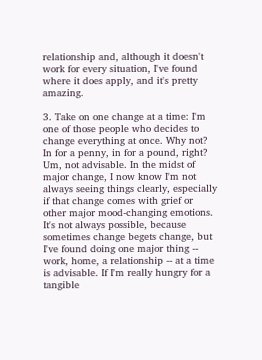relationship and, although it doesn't work for every situation, I've found where it does apply, and it's pretty amazing.

3. Take on one change at a time: I'm one of those people who decides to change everything at once. Why not? In for a penny, in for a pound, right? Um, not advisable. In the midst of major change, I now know I'm not always seeing things clearly, especially if that change comes with grief or other major mood-changing emotions. It's not always possible, because sometimes change begets change, but I've found doing one major thing -- work, home, a relationship -- at a time is advisable. If I'm really hungry for a tangible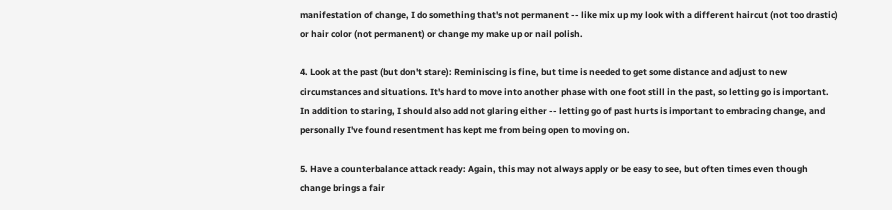manifestation of change, I do something that's not permanent -- like mix up my look with a different haircut (not too drastic) or hair color (not permanent) or change my make up or nail polish.

4. Look at the past (but don't stare): Reminiscing is fine, but time is needed to get some distance and adjust to new circumstances and situations. It's hard to move into another phase with one foot still in the past, so letting go is important. In addition to staring, I should also add not glaring either -- letting go of past hurts is important to embracing change, and personally I've found resentment has kept me from being open to moving on.

5. Have a counterbalance attack ready: Again, this may not always apply or be easy to see, but often times even though change brings a fair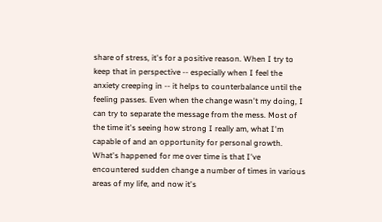share of stress, it's for a positive reason. When I try to keep that in perspective -- especially when I feel the anxiety creeping in -- it helps to counterbalance until the feeling passes. Even when the change wasn't my doing, I can try to separate the message from the mess. Most of the time it's seeing how strong I really am, what I'm capable of and an opportunity for personal growth. What's happened for me over time is that I've encountered sudden change a number of times in various areas of my life, and now it's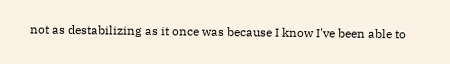not as destabilizing as it once was because I know I've been able to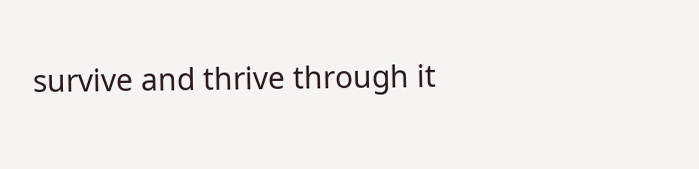survive and thrive through it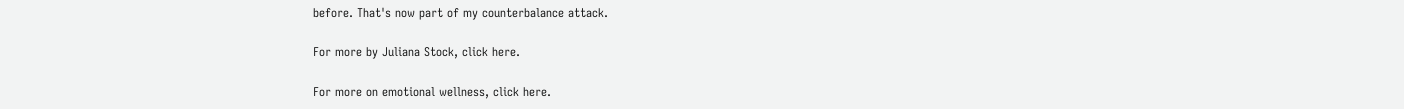before. That's now part of my counterbalance attack.

For more by Juliana Stock, click here.

For more on emotional wellness, click here.